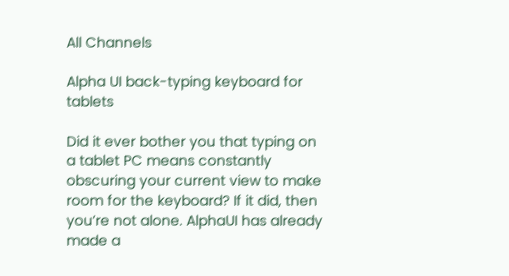All Channels

Alpha UI back-typing keyboard for tablets

Did it ever bother you that typing on a tablet PC means constantly obscuring your current view to make room for the keyboard? If it did, then you’re not alone. AlphaUI has already made a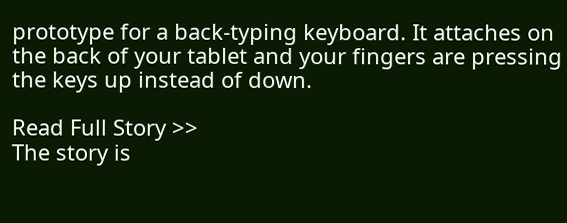prototype for a back-typing keyboard. It attaches on the back of your tablet and your fingers are pressing the keys up instead of down.

Read Full Story >>
The story is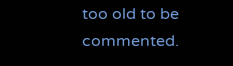too old to be commented.